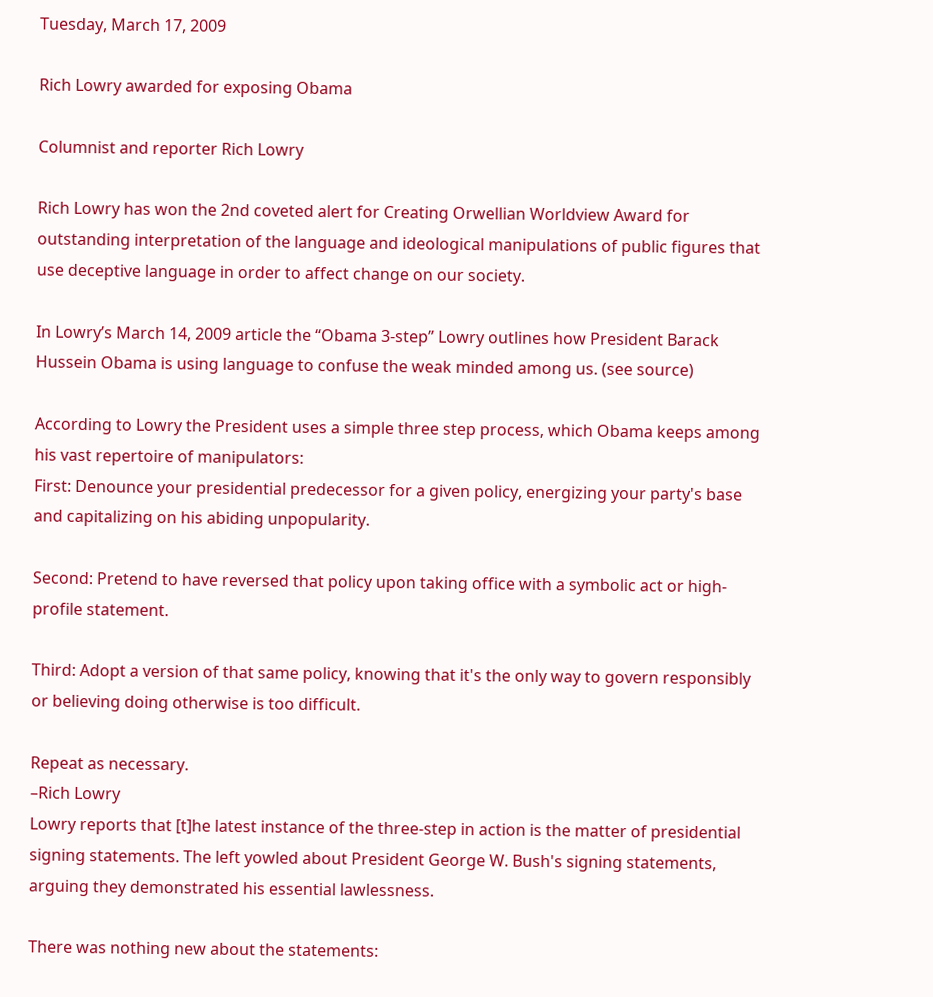Tuesday, March 17, 2009

Rich Lowry awarded for exposing Obama

Columnist and reporter Rich Lowry

Rich Lowry has won the 2nd coveted alert for Creating Orwellian Worldview Award for outstanding interpretation of the language and ideological manipulations of public figures that use deceptive language in order to affect change on our society.

In Lowry’s March 14, 2009 article the “Obama 3-step” Lowry outlines how President Barack Hussein Obama is using language to confuse the weak minded among us. (see source)

According to Lowry the President uses a simple three step process, which Obama keeps among his vast repertoire of manipulators:
First: Denounce your presidential predecessor for a given policy, energizing your party's base and capitalizing on his abiding unpopularity.

Second: Pretend to have reversed that policy upon taking office with a symbolic act or high-profile statement.

Third: Adopt a version of that same policy, knowing that it's the only way to govern responsibly or believing doing otherwise is too difficult.

Repeat as necessary.
–Rich Lowry
Lowry reports that [t]he latest instance of the three-step in action is the matter of presidential signing statements. The left yowled about President George W. Bush's signing statements, arguing they demonstrated his essential lawlessness.

There was nothing new about the statements: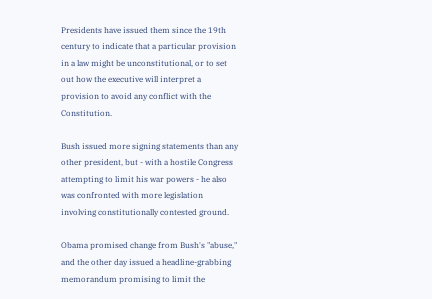Presidents have issued them since the 19th century to indicate that a particular provision in a law might be unconstitutional, or to set out how the executive will interpret a provision to avoid any conflict with the Constitution.

Bush issued more signing statements than any other president, but - with a hostile Congress attempting to limit his war powers - he also was confronted with more legislation involving constitutionally contested ground.

Obama promised change from Bush's "abuse," and the other day issued a headline-grabbing memorandum promising to limit the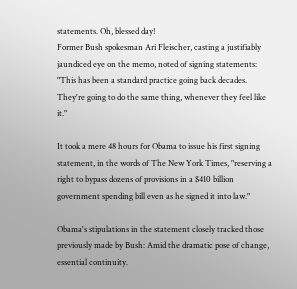statements. Oh, blessed day!
Former Bush spokesman Ari Fleischer, casting a justifiably jaundiced eye on the memo, noted of signing statements: "This has been a standard practice going back decades. They're going to do the same thing, whenever they feel like it."

It took a mere 48 hours for Obama to issue his first signing statement, in the words of The New York Times, "reserving a right to bypass dozens of provisions in a $410 billion government spending bill even as he signed it into law."

Obama's stipulations in the statement closely tracked those previously made by Bush: Amid the dramatic pose of change, essential continuity.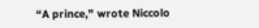“A prince,” wrote Niccolo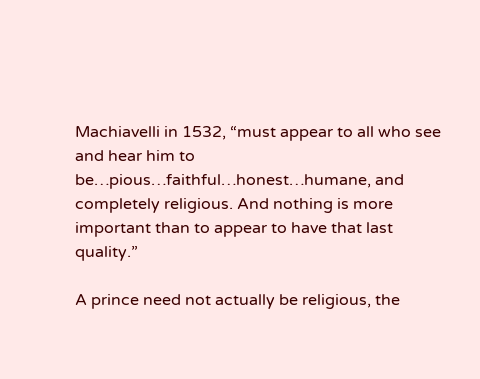Machiavelli in 1532, “must appear to all who see and hear him to be…pious…faithful…honest…humane, and completely religious. And nothing is more important than to appear to have that last quality.”

A prince need not actually be religious, the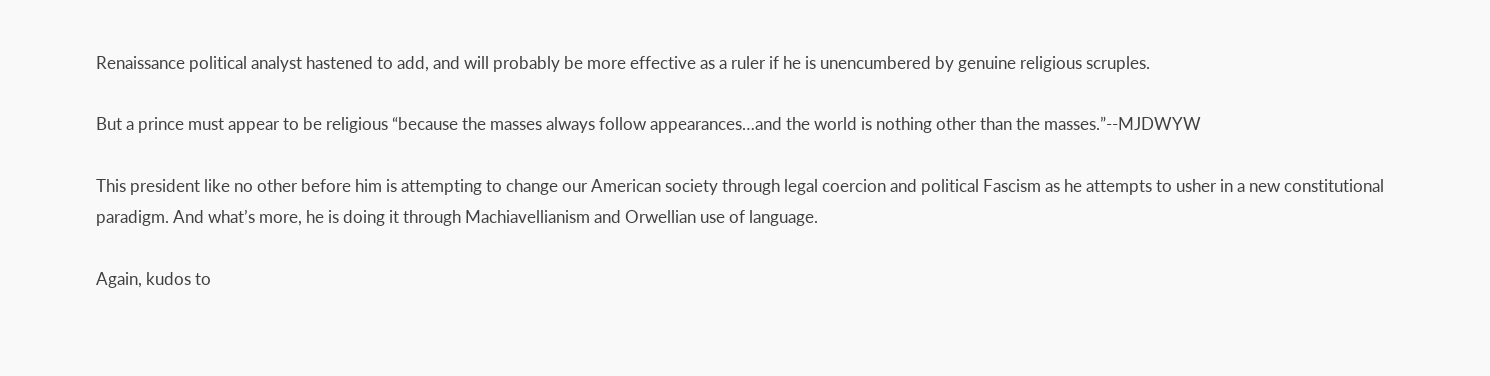Renaissance political analyst hastened to add, and will probably be more effective as a ruler if he is unencumbered by genuine religious scruples.

But a prince must appear to be religious “because the masses always follow appearances…and the world is nothing other than the masses.”--MJDWYW

This president like no other before him is attempting to change our American society through legal coercion and political Fascism as he attempts to usher in a new constitutional paradigm. And what’s more, he is doing it through Machiavellianism and Orwellian use of language.

Again, kudos to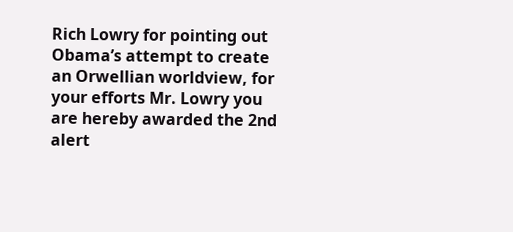Rich Lowry for pointing out Obama’s attempt to create an Orwellian worldview, for your efforts Mr. Lowry you are hereby awarded the 2nd alert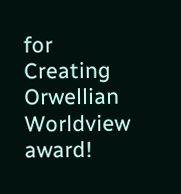for Creating Orwellian Worldview award!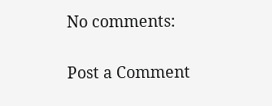No comments:

Post a Comment